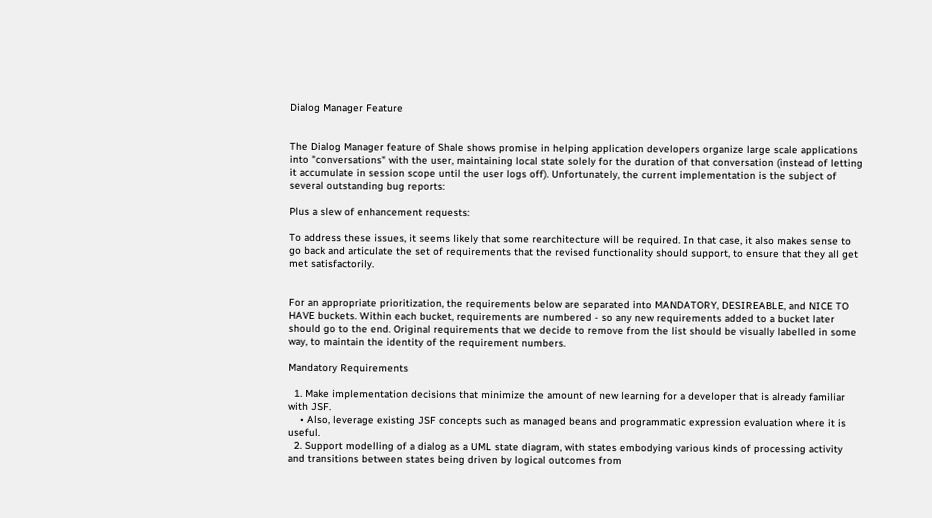Dialog Manager Feature


The Dialog Manager feature of Shale shows promise in helping application developers organize large scale applications into "conversations" with the user, maintaining local state solely for the duration of that conversation (instead of letting it accumulate in session scope until the user logs off). Unfortunately, the current implementation is the subject of several outstanding bug reports:

Plus a slew of enhancement requests:

To address these issues, it seems likely that some rearchitecture will be required. In that case, it also makes sense to go back and articulate the set of requirements that the revised functionality should support, to ensure that they all get met satisfactorily.


For an appropriate prioritization, the requirements below are separated into MANDATORY, DESIREABLE, and NICE TO HAVE buckets. Within each bucket, requirements are numbered - so any new requirements added to a bucket later should go to the end. Original requirements that we decide to remove from the list should be visually labelled in some way, to maintain the identity of the requirement numbers.

Mandatory Requirements

  1. Make implementation decisions that minimize the amount of new learning for a developer that is already familiar with JSF.
    • Also, leverage existing JSF concepts such as managed beans and programmatic expression evaluation where it is useful.
  2. Support modelling of a dialog as a UML state diagram, with states embodying various kinds of processing activity and transitions between states being driven by logical outcomes from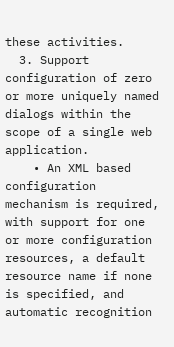these activities.
  3. Support configuration of zero or more uniquely named dialogs within the scope of a single web application.
    • An XML based configuration mechanism is required, with support for one or more configuration resources, a default resource name if none is specified, and automatic recognition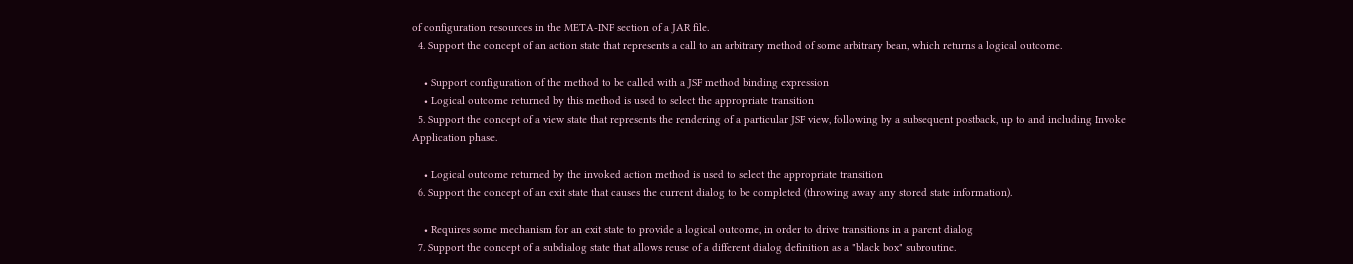of configuration resources in the META-INF section of a JAR file.
  4. Support the concept of an action state that represents a call to an arbitrary method of some arbitrary bean, which returns a logical outcome.

    • Support configuration of the method to be called with a JSF method binding expression
    • Logical outcome returned by this method is used to select the appropriate transition
  5. Support the concept of a view state that represents the rendering of a particular JSF view, following by a subsequent postback, up to and including Invoke Application phase.

    • Logical outcome returned by the invoked action method is used to select the appropriate transition
  6. Support the concept of an exit state that causes the current dialog to be completed (throwing away any stored state information).

    • Requires some mechanism for an exit state to provide a logical outcome, in order to drive transitions in a parent dialog
  7. Support the concept of a subdialog state that allows reuse of a different dialog definition as a "black box" subroutine.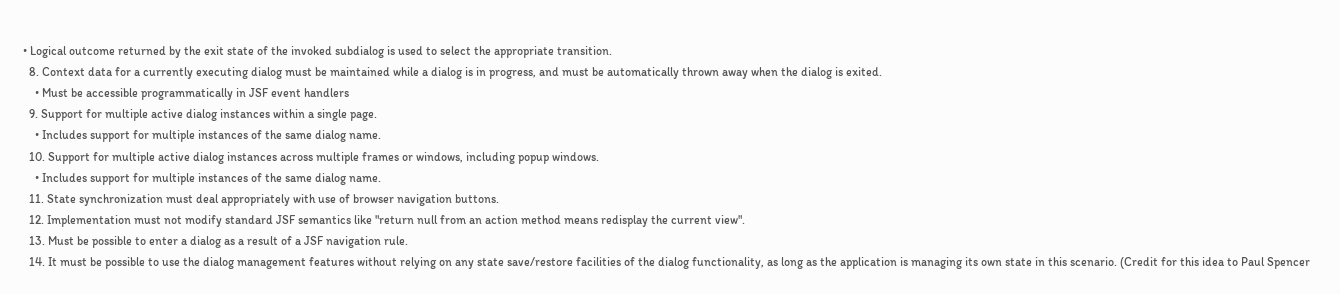• Logical outcome returned by the exit state of the invoked subdialog is used to select the appropriate transition.
  8. Context data for a currently executing dialog must be maintained while a dialog is in progress, and must be automatically thrown away when the dialog is exited.
    • Must be accessible programmatically in JSF event handlers
  9. Support for multiple active dialog instances within a single page.
    • Includes support for multiple instances of the same dialog name.
  10. Support for multiple active dialog instances across multiple frames or windows, including popup windows.
    • Includes support for multiple instances of the same dialog name.
  11. State synchronization must deal appropriately with use of browser navigation buttons.
  12. Implementation must not modify standard JSF semantics like "return null from an action method means redisplay the current view".
  13. Must be possible to enter a dialog as a result of a JSF navigation rule.
  14. It must be possible to use the dialog management features without relying on any state save/restore facilities of the dialog functionality, as long as the application is managing its own state in this scenario. (Credit for this idea to Paul Spencer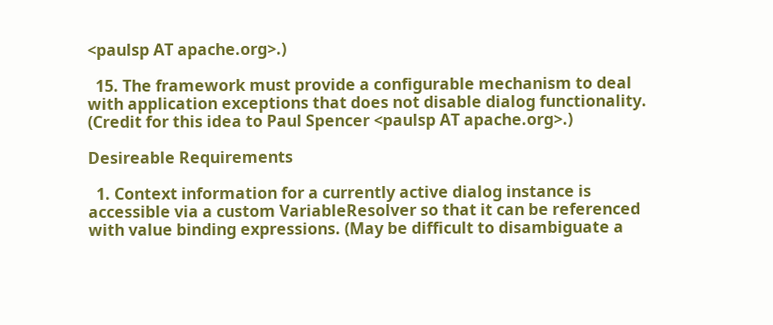<paulsp AT apache.org>.)

  15. The framework must provide a configurable mechanism to deal with application exceptions that does not disable dialog functionality. (Credit for this idea to Paul Spencer <paulsp AT apache.org>.)

Desireable Requirements

  1. Context information for a currently active dialog instance is accessible via a custom VariableResolver so that it can be referenced with value binding expressions. (May be difficult to disambiguate a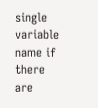single variable name if there are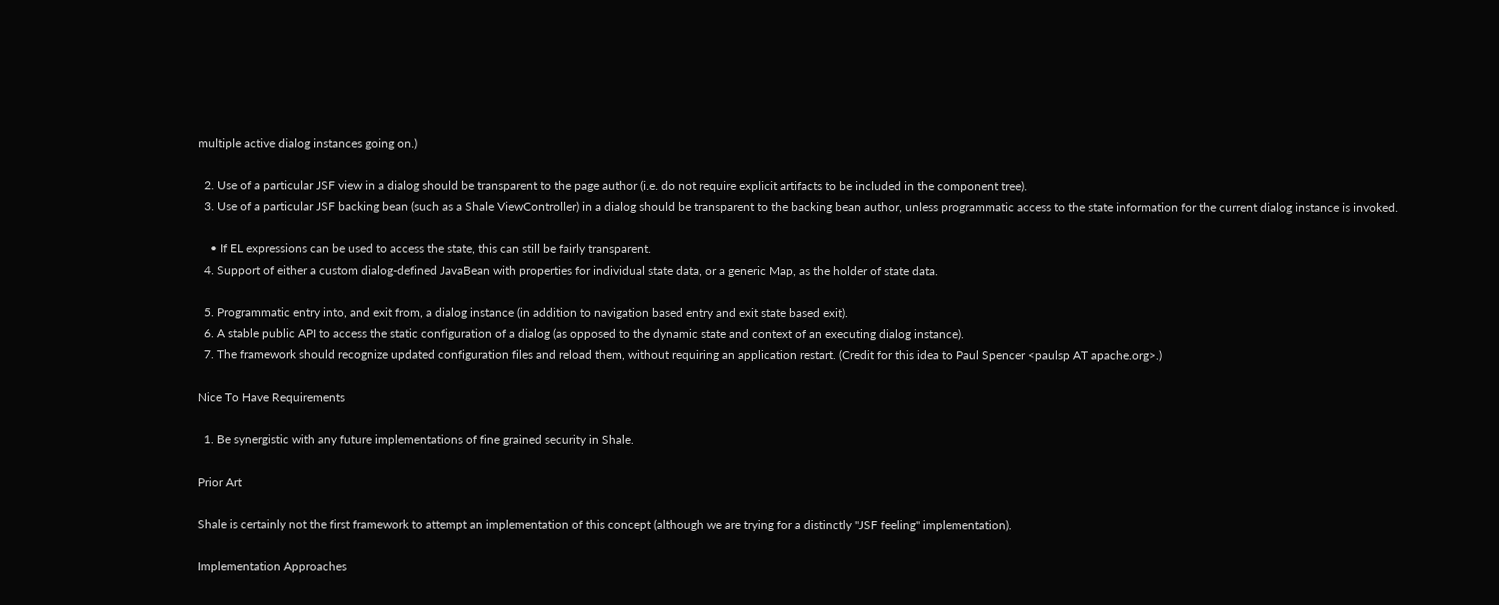multiple active dialog instances going on.)

  2. Use of a particular JSF view in a dialog should be transparent to the page author (i.e. do not require explicit artifacts to be included in the component tree).
  3. Use of a particular JSF backing bean (such as a Shale ViewController) in a dialog should be transparent to the backing bean author, unless programmatic access to the state information for the current dialog instance is invoked.

    • If EL expressions can be used to access the state, this can still be fairly transparent.
  4. Support of either a custom dialog-defined JavaBean with properties for individual state data, or a generic Map, as the holder of state data.

  5. Programmatic entry into, and exit from, a dialog instance (in addition to navigation based entry and exit state based exit).
  6. A stable public API to access the static configuration of a dialog (as opposed to the dynamic state and context of an executing dialog instance).
  7. The framework should recognize updated configuration files and reload them, without requiring an application restart. (Credit for this idea to Paul Spencer <paulsp AT apache.org>.)

Nice To Have Requirements

  1. Be synergistic with any future implementations of fine grained security in Shale.

Prior Art

Shale is certainly not the first framework to attempt an implementation of this concept (although we are trying for a distinctly "JSF feeling" implementation).

Implementation Approaches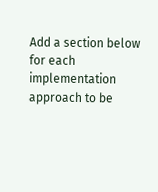Add a section below for each implementation approach to be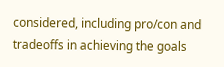considered, including pro/con and tradeoffs in achieving the goals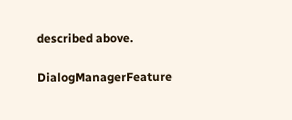described above.

DialogManagerFeature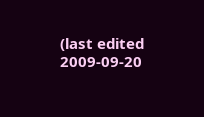(last edited 2009-09-20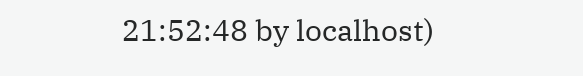21:52:48 by localhost)